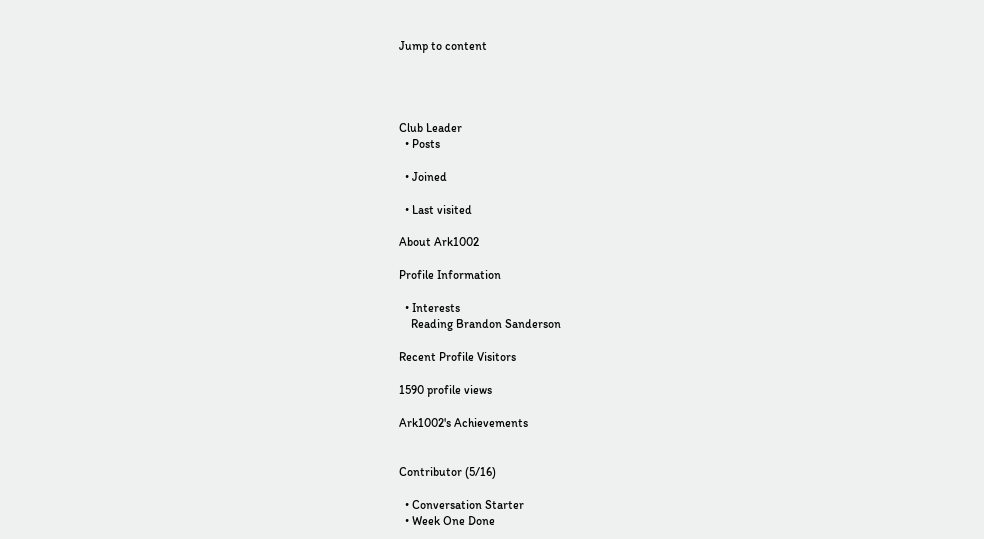Jump to content




Club Leader
  • Posts

  • Joined

  • Last visited

About Ark1002

Profile Information

  • Interests
    Reading Brandon Sanderson

Recent Profile Visitors

1590 profile views

Ark1002's Achievements


Contributor (5/16)

  • Conversation Starter
  • Week One Done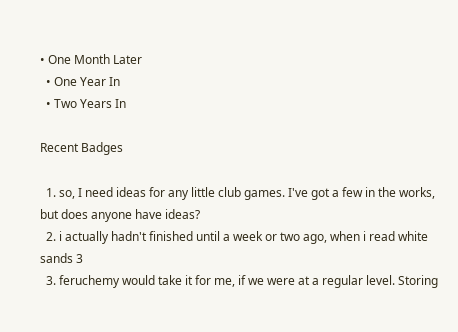• One Month Later
  • One Year In
  • Two Years In

Recent Badges

  1. so, I need ideas for any little club games. I've got a few in the works, but does anyone have ideas?
  2. i actually hadn't finished until a week or two ago, when i read white sands 3
  3. feruchemy would take it for me, if we were at a regular level. Storing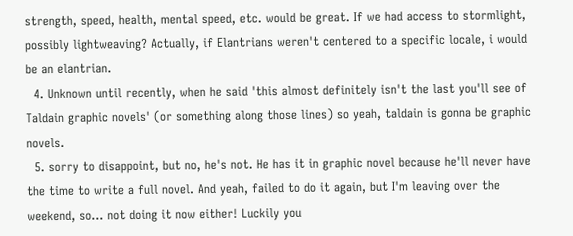strength, speed, health, mental speed, etc. would be great. If we had access to stormlight, possibly lightweaving? Actually, if Elantrians weren't centered to a specific locale, i would be an elantrian.
  4. Unknown until recently, when he said 'this almost definitely isn't the last you'll see of Taldain graphic novels' (or something along those lines) so yeah, taldain is gonna be graphic novels.
  5. sorry to disappoint, but no, he's not. He has it in graphic novel because he'll never have the time to write a full novel. And yeah, failed to do it again, but I'm leaving over the weekend, so... not doing it now either! Luckily you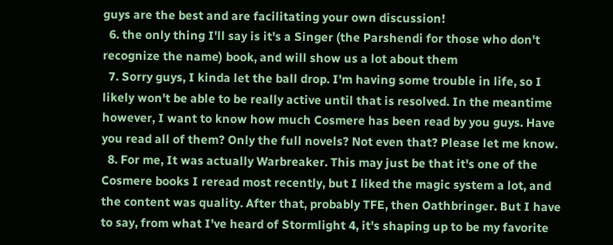guys are the best and are facilitating your own discussion!
  6. the only thing I'll say is it's a Singer (the Parshendi for those who don't recognize the name) book, and will show us a lot about them
  7. Sorry guys, I kinda let the ball drop. I'm having some trouble in life, so I likely won't be able to be really active until that is resolved. In the meantime however, I want to know how much Cosmere has been read by you guys. Have you read all of them? Only the full novels? Not even that? Please let me know.
  8. For me, It was actually Warbreaker. This may just be that it's one of the Cosmere books I reread most recently, but I liked the magic system a lot, and the content was quality. After that, probably TFE, then Oathbringer. But I have to say, from what I've heard of Stormlight 4, it's shaping up to be my favorite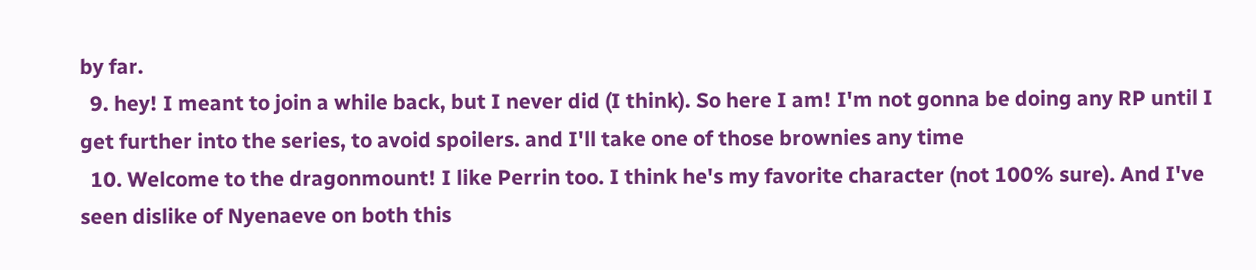by far.
  9. hey! I meant to join a while back, but I never did (I think). So here I am! I'm not gonna be doing any RP until I get further into the series, to avoid spoilers. and I'll take one of those brownies any time
  10. Welcome to the dragonmount! I like Perrin too. I think he's my favorite character (not 100% sure). And I've seen dislike of Nyenaeve on both this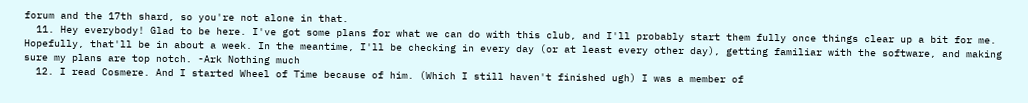forum and the 17th shard, so you're not alone in that.
  11. Hey everybody! Glad to be here. I've got some plans for what we can do with this club, and I'll probably start them fully once things clear up a bit for me. Hopefully, that'll be in about a week. In the meantime, I'll be checking in every day (or at least every other day), getting familiar with the software, and making sure my plans are top notch. -Ark Nothing much
  12. I read Cosmere. And I started Wheel of Time because of him. (Which I still haven't finished ugh) I was a member of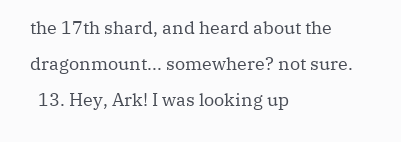the 17th shard, and heard about the dragonmount... somewhere? not sure.
  13. Hey, Ark! I was looking up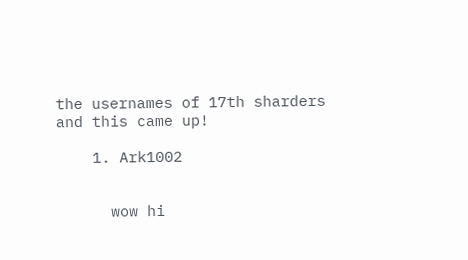the usernames of 17th sharders and this came up!

    1. Ark1002


      wow hi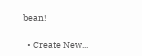bean!

  • Create New...